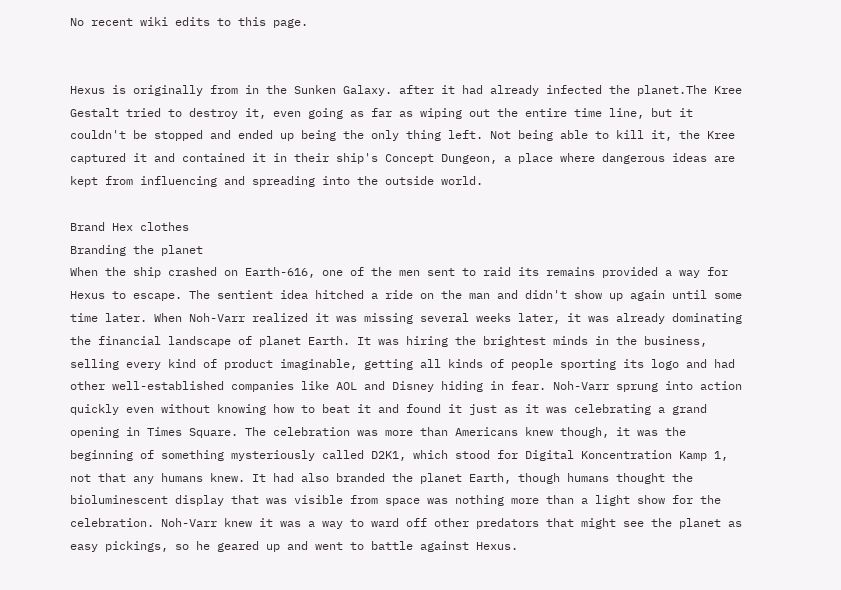No recent wiki edits to this page.


Hexus is originally from in the Sunken Galaxy. after it had already infected the planet.The Kree Gestalt tried to destroy it, even going as far as wiping out the entire time line, but it couldn't be stopped and ended up being the only thing left. Not being able to kill it, the Kree captured it and contained it in their ship's Concept Dungeon, a place where dangerous ideas are kept from influencing and spreading into the outside world.

Brand Hex clothes
Branding the planet
When the ship crashed on Earth-616, one of the men sent to raid its remains provided a way for Hexus to escape. The sentient idea hitched a ride on the man and didn't show up again until some time later. When Noh-Varr realized it was missing several weeks later, it was already dominating the financial landscape of planet Earth. It was hiring the brightest minds in the business, selling every kind of product imaginable, getting all kinds of people sporting its logo and had other well-established companies like AOL and Disney hiding in fear. Noh-Varr sprung into action quickly even without knowing how to beat it and found it just as it was celebrating a grand opening in Times Square. The celebration was more than Americans knew though, it was the beginning of something mysteriously called D2K1, which stood for Digital Koncentration Kamp 1, not that any humans knew. It had also branded the planet Earth, though humans thought the bioluminescent display that was visible from space was nothing more than a light show for the celebration. Noh-Varr knew it was a way to ward off other predators that might see the planet as easy pickings, so he geared up and went to battle against Hexus.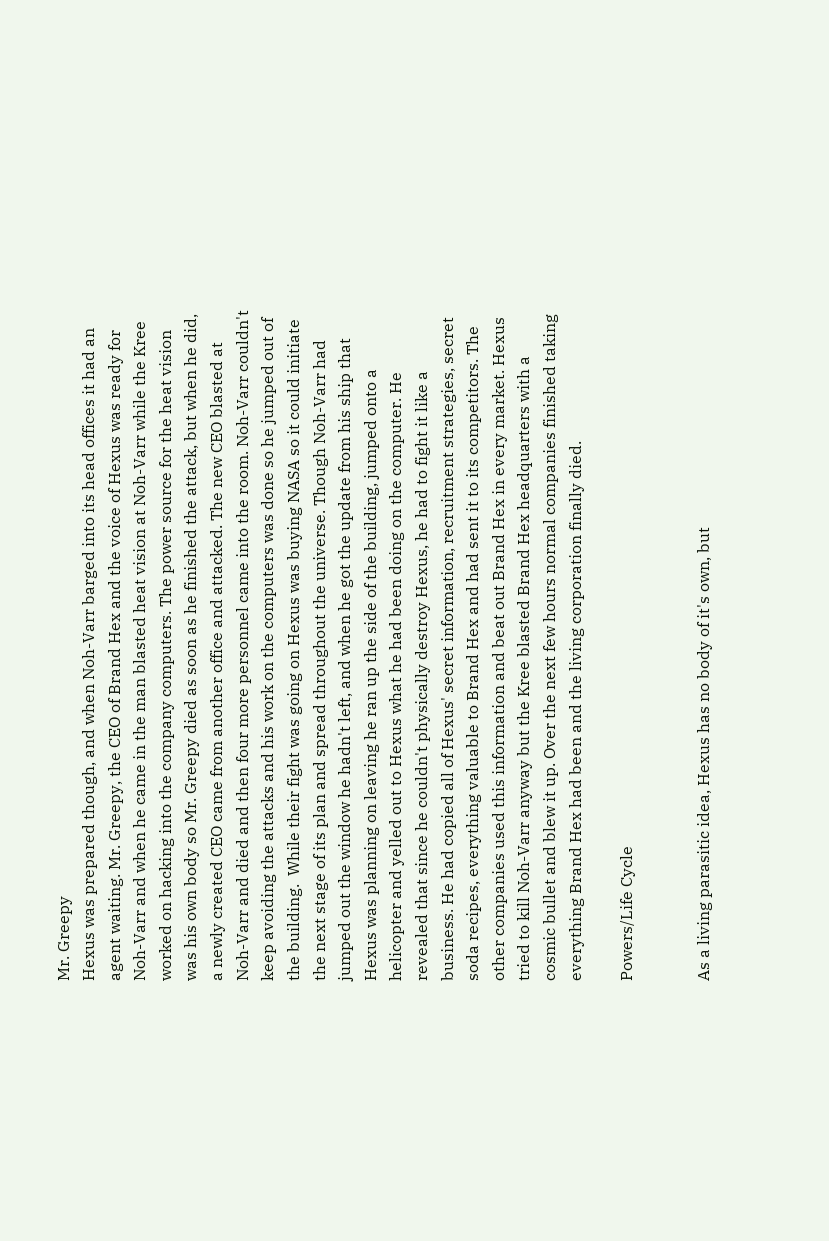Mr. Greepy
Hexus was prepared though, and when Noh-Varr barged into its head offices it had an agent waiting. Mr. Greepy, the CEO of Brand Hex and the voice of Hexus was ready for Noh-Varr and when he came in the man blasted heat vision at Noh-Varr while the Kree worked on hacking into the company computers. The power source for the heat vision was his own body so Mr. Greepy died as soon as he finished the attack, but when he did, a newly created CEO came from another office and attacked. The new CEO blasted at Noh-Varr and died and then four more personnel came into the room. Noh-Varr couldn't keep avoiding the attacks and his work on the computers was done so he jumped out of the building.  While their fight was going on Hexus was buying NASA so it could initiate the next stage of its plan and spread throughout the universe. Though Noh-Varr had jumped out the window he hadn't left, and when he got the update from his ship that Hexus was planning on leaving he ran up the side of the building, jumped onto a helicopter and yelled out to Hexus what he had been doing on the computer. He revealed that since he couldn't physically destroy Hexus, he had to fight it like a business. He had copied all of Hexus' secret information, recruitment strategies, secret soda recipes, everything valuable to Brand Hex and had sent it to its competitors. The other companies used this information and beat out Brand Hex in every market. Hexus tried to kill Noh-Varr anyway but the Kree blasted Brand Hex headquarters with a cosmic bullet and blew it up. Over the next few hours normal companies finished taking everything Brand Hex had been and the living corporation finally died.

Powers/Life Cycle


As a living parasitic idea, Hexus has no body of it's own, but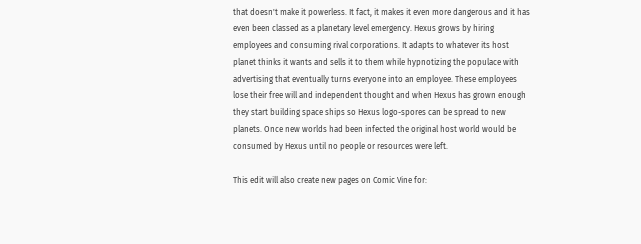that doesn't make it powerless. It fact, it makes it even more dangerous and it has even been classed as a planetary level emergency. Hexus grows by hiring employees and consuming rival corporations. It adapts to whatever its host planet thinks it wants and sells it to them while hypnotizing the populace with advertising that eventually turns everyone into an employee. These employees lose their free will and independent thought and when Hexus has grown enough they start building space ships so Hexus logo-spores can be spread to new planets. Once new worlds had been infected the original host world would be consumed by Hexus until no people or resources were left.

This edit will also create new pages on Comic Vine for: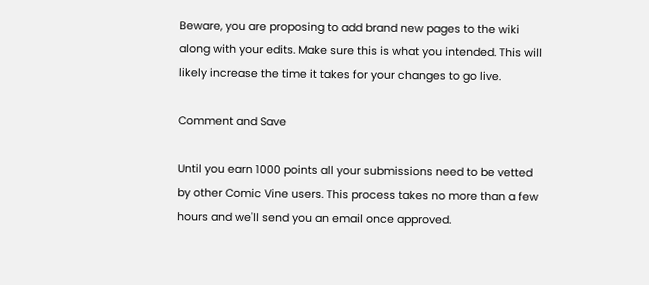Beware, you are proposing to add brand new pages to the wiki along with your edits. Make sure this is what you intended. This will likely increase the time it takes for your changes to go live.

Comment and Save

Until you earn 1000 points all your submissions need to be vetted by other Comic Vine users. This process takes no more than a few hours and we'll send you an email once approved.